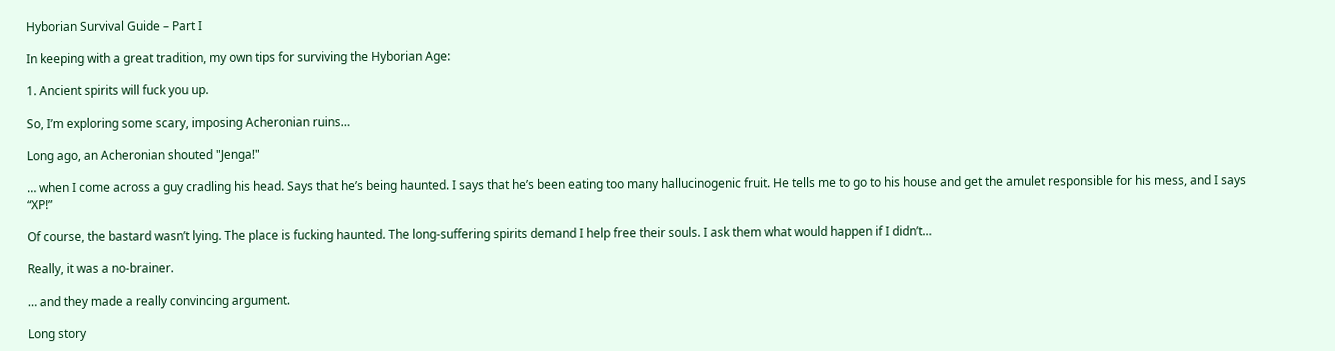Hyborian Survival Guide – Part I

In keeping with a great tradition, my own tips for surviving the Hyborian Age:

1. Ancient spirits will fuck you up.

So, I’m exploring some scary, imposing Acheronian ruins…

Long ago, an Acheronian shouted "Jenga!"

… when I come across a guy cradling his head. Says that he’s being haunted. I says that he’s been eating too many hallucinogenic fruit. He tells me to go to his house and get the amulet responsible for his mess, and I says “XP!”

Of course, the bastard wasn’t lying. The place is fucking haunted. The long-suffering spirits demand I help free their souls. I ask them what would happen if I didn’t…

Really, it was a no-brainer.

… and they made a really convincing argument.

Long story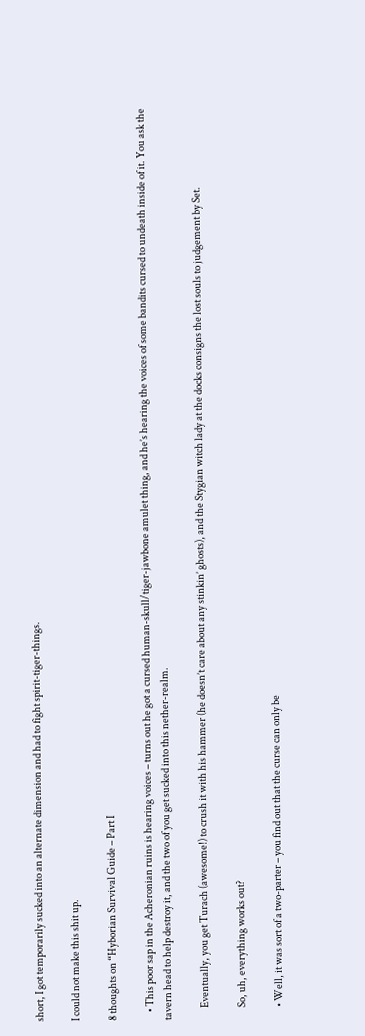short, I got temporarily sucked into an alternate dimension and had to fight spirit-tiger-things.

I could not make this shit up.

8 thoughts on “Hyborian Survival Guide – Part I

    • This poor sap in the Acheronian ruins is hearing voices – turns out he got a cursed human-skull/tiger-jawbone amulet thing, and he’s hearing the voices of some bandits cursed to undeath inside of it. You ask the tavern head to help destroy it, and the two of you get sucked into this nether-realm.

      Eventually, you get Turach (awesome!) to crush it with his hammer (he doesn’t care about any stinkin’ ghosts), and the Stygian witch lady at the docks consigns the lost souls to judgement by Set.

      So, uh, everything works out?

      • Well, it was sort of a two-parter – you find out that the curse can only be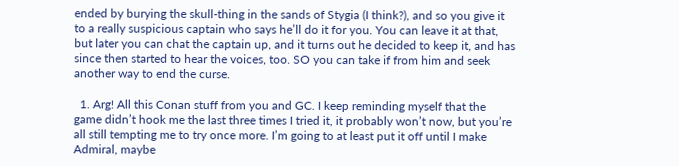ended by burying the skull-thing in the sands of Stygia (I think?), and so you give it to a really suspicious captain who says he’ll do it for you. You can leave it at that, but later you can chat the captain up, and it turns out he decided to keep it, and has since then started to hear the voices, too. SO you can take if from him and seek another way to end the curse.

  1. Arg! All this Conan stuff from you and GC. I keep reminding myself that the game didn’t hook me the last three times I tried it, it probably won’t now, but you’re all still tempting me to try once more. I’m going to at least put it off until I make Admiral, maybe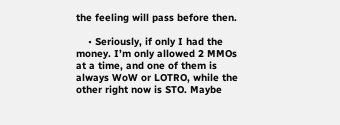the feeling will pass before then.

    • Seriously, if only I had the money. I’m only allowed 2 MMOs at a time, and one of them is always WoW or LOTRO, while the other right now is STO. Maybe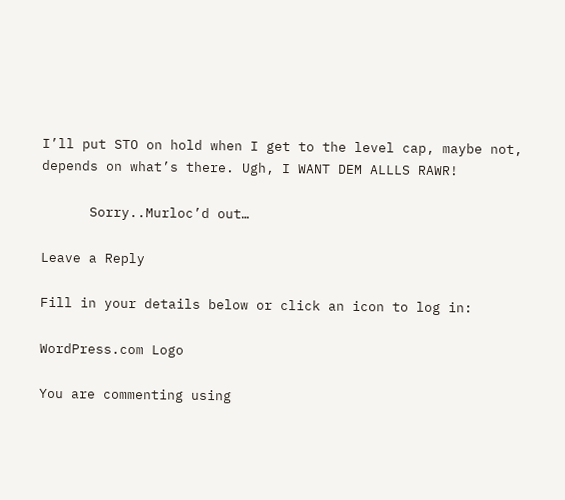I’ll put STO on hold when I get to the level cap, maybe not, depends on what’s there. Ugh, I WANT DEM ALLLS RAWR!

      Sorry..Murloc’d out…

Leave a Reply

Fill in your details below or click an icon to log in:

WordPress.com Logo

You are commenting using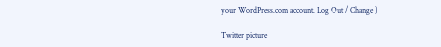your WordPress.com account. Log Out / Change )

Twitter picture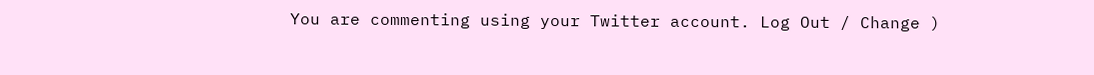You are commenting using your Twitter account. Log Out / Change )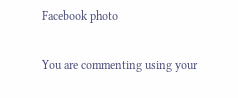Facebook photo

You are commenting using your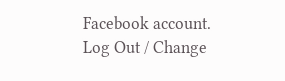Facebook account. Log Out / Change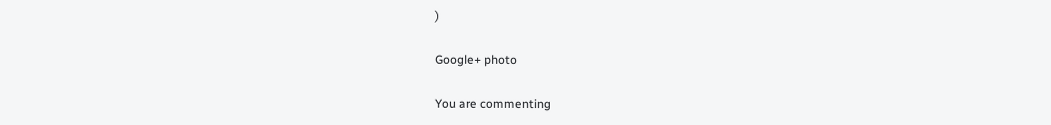)

Google+ photo

You are commenting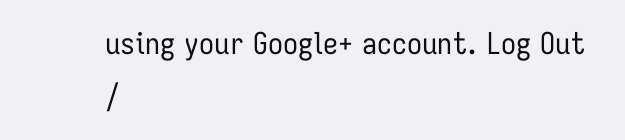using your Google+ account. Log Out /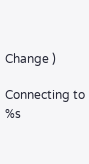Change )

Connecting to %s